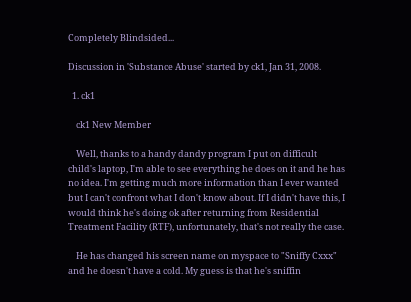Completely Blindsided...

Discussion in 'Substance Abuse' started by ck1, Jan 31, 2008.

  1. ck1

    ck1 New Member

    Well, thanks to a handy dandy program I put on difficult child's laptop, I'm able to see everything he does on it and he has no idea. I'm getting much more information than I ever wanted but I can't confront what I don't know about. If I didn't have this, I would think he's doing ok after returning from Residential Treatment Facility (RTF), unfortunately, that's not really the case.

    He has changed his screen name on myspace to "Sniffy Cxxx" and he doesn't have a cold. My guess is that he's sniffin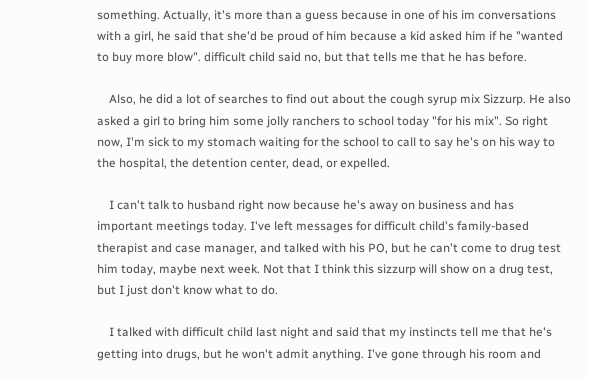something. Actually, it's more than a guess because in one of his im conversations with a girl, he said that she'd be proud of him because a kid asked him if he "wanted to buy more blow". difficult child said no, but that tells me that he has before.

    Also, he did a lot of searches to find out about the cough syrup mix Sizzurp. He also asked a girl to bring him some jolly ranchers to school today "for his mix". So right now, I'm sick to my stomach waiting for the school to call to say he's on his way to the hospital, the detention center, dead, or expelled.

    I can't talk to husband right now because he's away on business and has important meetings today. I've left messages for difficult child's family-based therapist and case manager, and talked with his PO, but he can't come to drug test him today, maybe next week. Not that I think this sizzurp will show on a drug test, but I just don't know what to do.

    I talked with difficult child last night and said that my instincts tell me that he's getting into drugs, but he won't admit anything. I've gone through his room and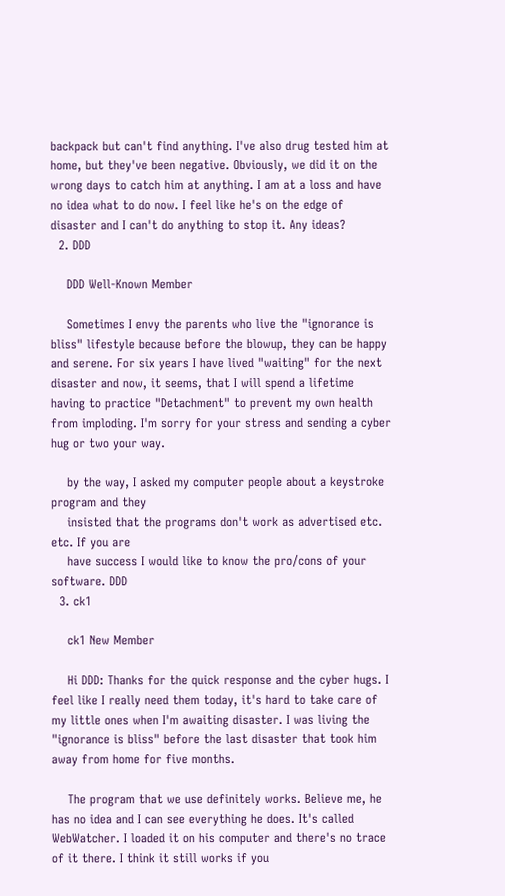backpack but can't find anything. I've also drug tested him at home, but they've been negative. Obviously, we did it on the wrong days to catch him at anything. I am at a loss and have no idea what to do now. I feel like he's on the edge of disaster and I can't do anything to stop it. Any ideas?
  2. DDD

    DDD Well-Known Member

    Sometimes I envy the parents who live the "ignorance is bliss" lifestyle because before the blowup, they can be happy and serene. For six years I have lived "waiting" for the next disaster and now, it seems, that I will spend a lifetime having to practice "Detachment" to prevent my own health from imploding. I'm sorry for your stress and sending a cyber hug or two your way.

    by the way, I asked my computer people about a keystroke program and they
    insisted that the programs don't work as advertised etc. etc. If you are
    have success I would like to know the pro/cons of your software. DDD
  3. ck1

    ck1 New Member

    Hi DDD: Thanks for the quick response and the cyber hugs. I feel like I really need them today, it's hard to take care of my little ones when I'm awaiting disaster. I was living the "ignorance is bliss" before the last disaster that took him away from home for five months.

    The program that we use definitely works. Believe me, he has no idea and I can see everything he does. It's called WebWatcher. I loaded it on his computer and there's no trace of it there. I think it still works if you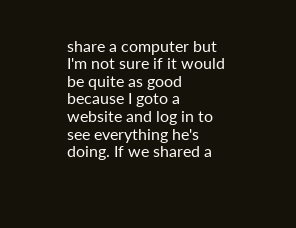share a computer but I'm not sure if it would be quite as good because I goto a website and log in to see everything he's doing. If we shared a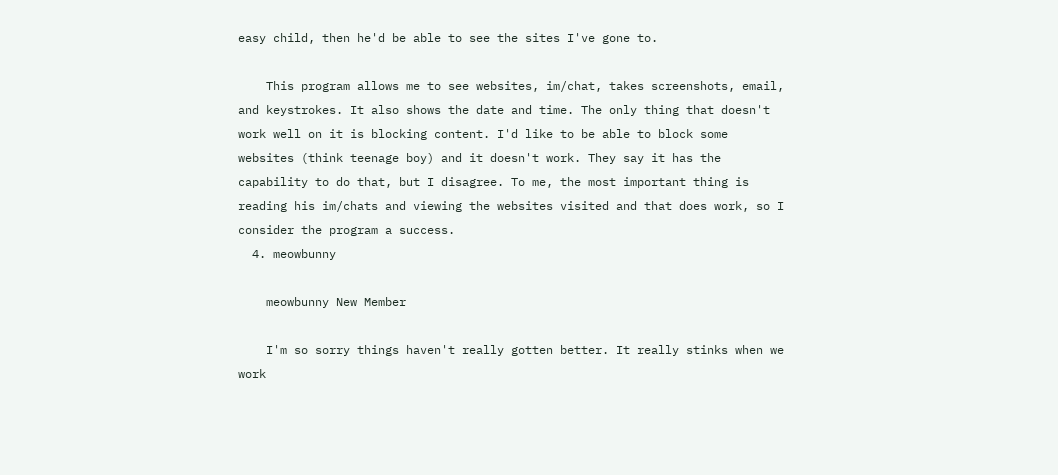easy child, then he'd be able to see the sites I've gone to.

    This program allows me to see websites, im/chat, takes screenshots, email, and keystrokes. It also shows the date and time. The only thing that doesn't work well on it is blocking content. I'd like to be able to block some websites (think teenage boy) and it doesn't work. They say it has the capability to do that, but I disagree. To me, the most important thing is reading his im/chats and viewing the websites visited and that does work, so I consider the program a success.
  4. meowbunny

    meowbunny New Member

    I'm so sorry things haven't really gotten better. It really stinks when we work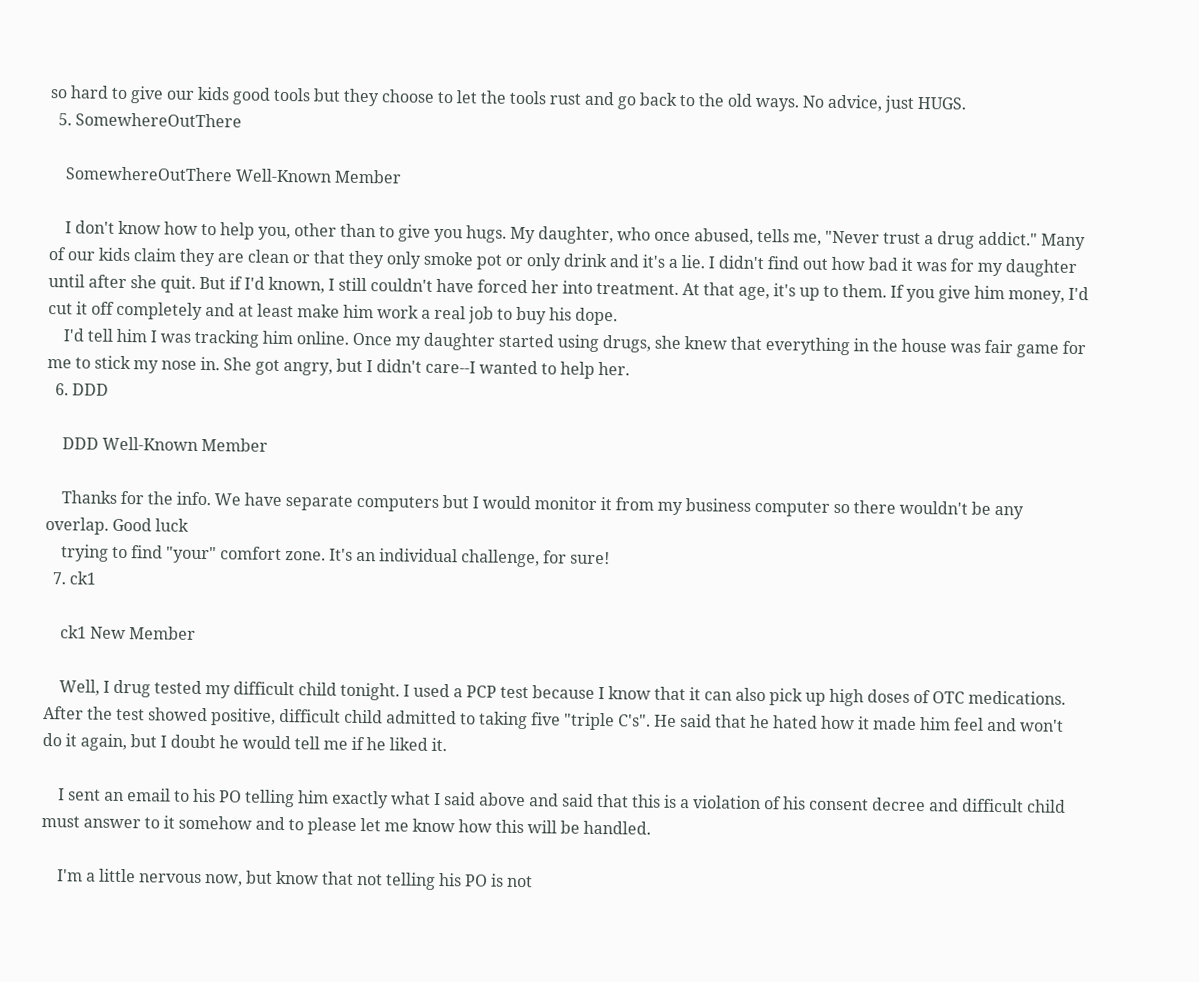so hard to give our kids good tools but they choose to let the tools rust and go back to the old ways. No advice, just HUGS.
  5. SomewhereOutThere

    SomewhereOutThere Well-Known Member

    I don't know how to help you, other than to give you hugs. My daughter, who once abused, tells me, "Never trust a drug addict." Many of our kids claim they are clean or that they only smoke pot or only drink and it's a lie. I didn't find out how bad it was for my daughter until after she quit. But if I'd known, I still couldn't have forced her into treatment. At that age, it's up to them. If you give him money, I'd cut it off completely and at least make him work a real job to buy his dope.
    I'd tell him I was tracking him online. Once my daughter started using drugs, she knew that everything in the house was fair game for me to stick my nose in. She got angry, but I didn't care--I wanted to help her.
  6. DDD

    DDD Well-Known Member

    Thanks for the info. We have separate computers but I would monitor it from my business computer so there wouldn't be any overlap. Good luck
    trying to find "your" comfort zone. It's an individual challenge, for sure!
  7. ck1

    ck1 New Member

    Well, I drug tested my difficult child tonight. I used a PCP test because I know that it can also pick up high doses of OTC medications. After the test showed positive, difficult child admitted to taking five "triple C's". He said that he hated how it made him feel and won't do it again, but I doubt he would tell me if he liked it.

    I sent an email to his PO telling him exactly what I said above and said that this is a violation of his consent decree and difficult child must answer to it somehow and to please let me know how this will be handled.

    I'm a little nervous now, but know that not telling his PO is not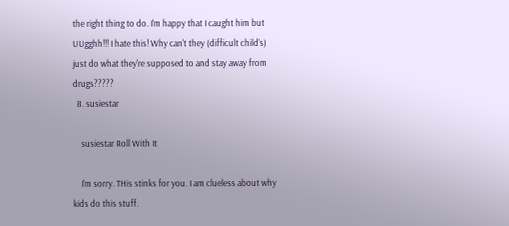the right thing to do. I'm happy that I caught him but UUgghh!!! I hate this! Why can't they (difficult child's) just do what they're supposed to and stay away from drugs?????
  8. susiestar

    susiestar Roll With It

    I'm sorry. THis stinks for you. I am clueless about why kids do this stuff.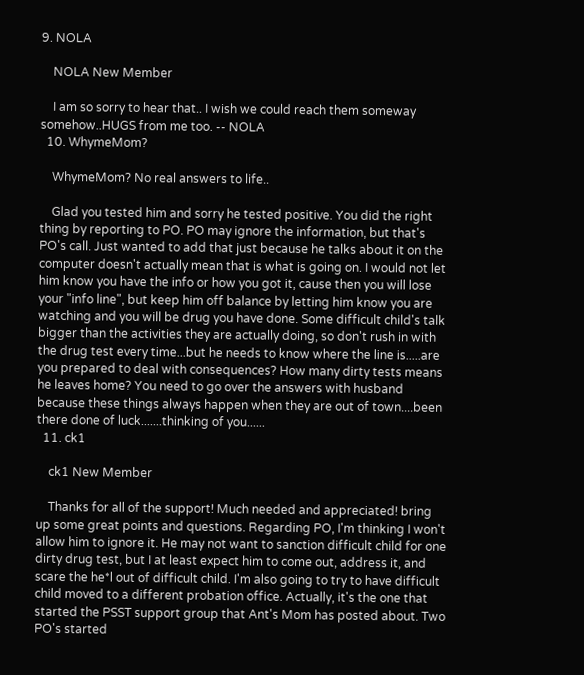9. NOLA

    NOLA New Member

    I am so sorry to hear that.. I wish we could reach them someway somehow..HUGS from me too. -- NOLA
  10. WhymeMom?

    WhymeMom? No real answers to life..

    Glad you tested him and sorry he tested positive. You did the right thing by reporting to PO. PO may ignore the information, but that's PO's call. Just wanted to add that just because he talks about it on the computer doesn't actually mean that is what is going on. I would not let him know you have the info or how you got it, cause then you will lose your "info line", but keep him off balance by letting him know you are watching and you will be drug you have done. Some difficult child's talk bigger than the activities they are actually doing, so don't rush in with the drug test every time...but he needs to know where the line is.....are you prepared to deal with consequences? How many dirty tests means he leaves home? You need to go over the answers with husband because these things always happen when they are out of town....been there done of luck.......thinking of you......
  11. ck1

    ck1 New Member

    Thanks for all of the support! Much needed and appreciated! bring up some great points and questions. Regarding PO, I'm thinking I won't allow him to ignore it. He may not want to sanction difficult child for one dirty drug test, but I at least expect him to come out, address it, and scare the he*l out of difficult child. I'm also going to try to have difficult child moved to a different probation office. Actually, it's the one that started the PSST support group that Ant's Mom has posted about. Two PO's started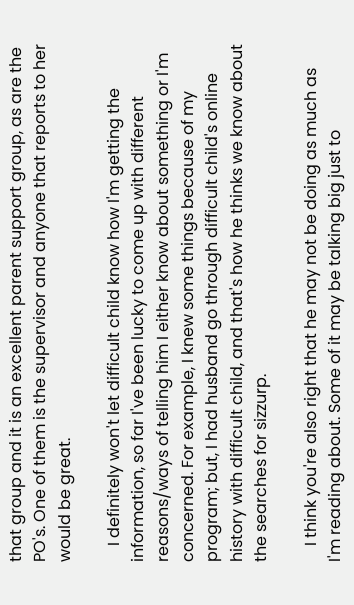that group and it is an excellent parent support group, as are the PO's. One of them is the supervisor and anyone that reports to her would be great.

    I definitely won't let difficult child know how I'm getting the information, so far I've been lucky to come up with different reasons/ways of telling him I either know about something or I'm concerned. For example, I knew some things because of my program; but, I had husband go through difficult child's online history with difficult child, and that's how he thinks we know about the searches for sizzurp.

    I think you're also right that he may not be doing as much as I'm reading about. Some of it may be talking big just to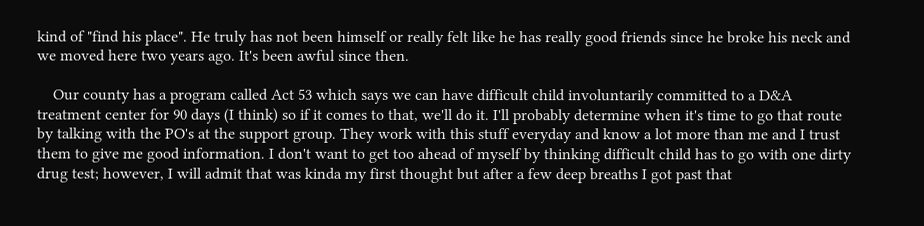kind of "find his place". He truly has not been himself or really felt like he has really good friends since he broke his neck and we moved here two years ago. It's been awful since then.

    Our county has a program called Act 53 which says we can have difficult child involuntarily committed to a D&A treatment center for 90 days (I think) so if it comes to that, we'll do it. I'll probably determine when it's time to go that route by talking with the PO's at the support group. They work with this stuff everyday and know a lot more than me and I trust them to give me good information. I don't want to get too ahead of myself by thinking difficult child has to go with one dirty drug test; however, I will admit that was kinda my first thought but after a few deep breaths I got past that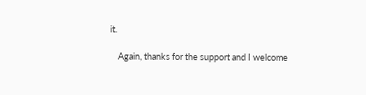it.

    Again, thanks for the support and I welcome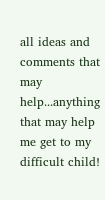all ideas and comments that may help...anything that may help me get to my difficult child!